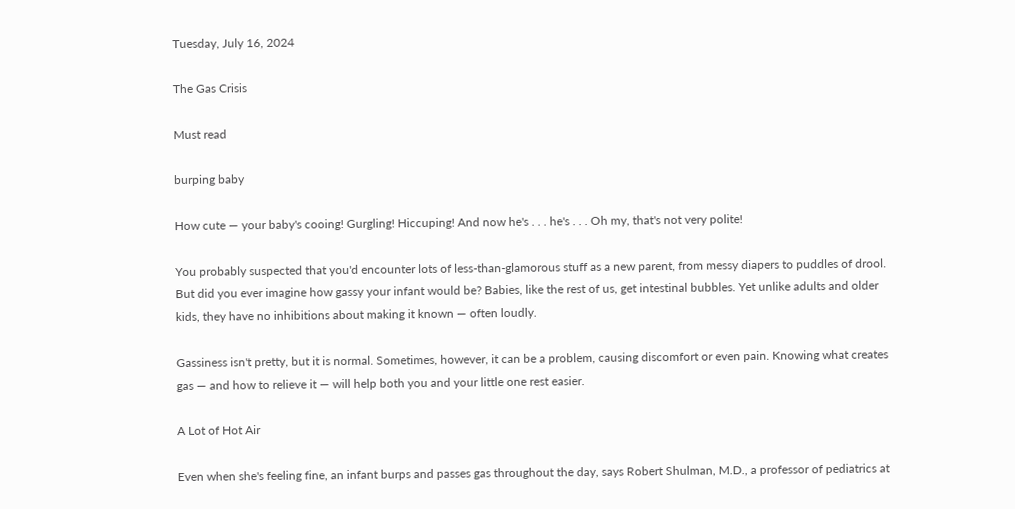Tuesday, July 16, 2024

The Gas Crisis

Must read

burping baby

How cute — your baby's cooing! Gurgling! Hiccuping! And now he's . . . he's . . . Oh my, that's not very polite!

You probably suspected that you'd encounter lots of less-than-glamorous stuff as a new parent, from messy diapers to puddles of drool. But did you ever imagine how gassy your infant would be? Babies, like the rest of us, get intestinal bubbles. Yet unlike adults and older kids, they have no inhibitions about making it known — often loudly.

Gassiness isn't pretty, but it is normal. Sometimes, however, it can be a problem, causing discomfort or even pain. Knowing what creates gas — and how to relieve it — will help both you and your little one rest easier.

A Lot of Hot Air

Even when she's feeling fine, an infant burps and passes gas throughout the day, says Robert Shulman, M.D., a professor of pediatrics at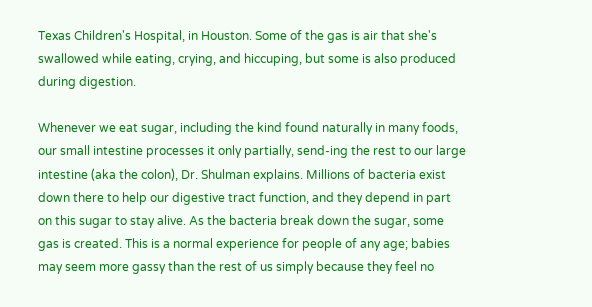Texas Children's Hospital, in Houston. Some of the gas is air that she's swallowed while eating, crying, and hiccuping, but some is also produced during digestion.

Whenever we eat sugar, including the kind found naturally in many foods, our small intestine processes it only partially, send-ing the rest to our large intestine (aka the colon), Dr. Shulman explains. Millions of bacteria exist down there to help our digestive tract function, and they depend in part on this sugar to stay alive. As the bacteria break down the sugar, some gas is created. This is a normal experience for people of any age; babies may seem more gassy than the rest of us simply because they feel no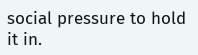social pressure to hold it in.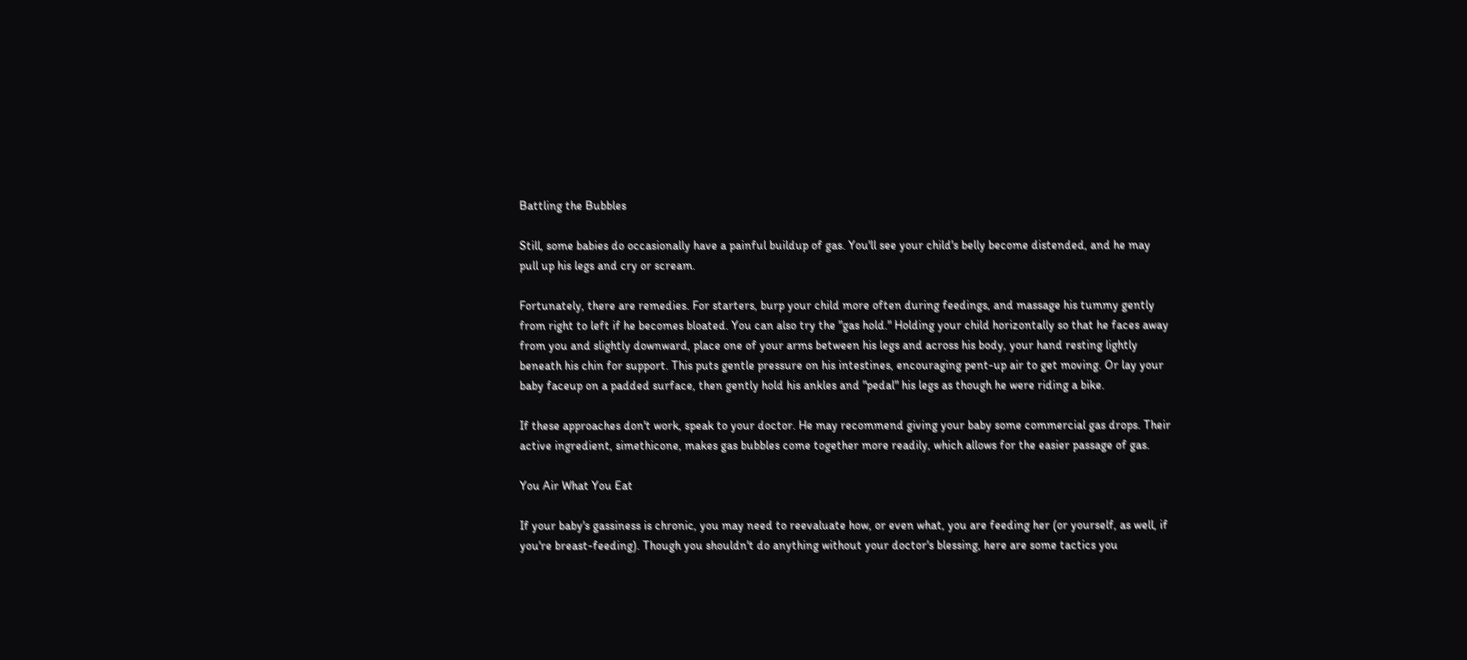Battling the Bubbles

Still, some babies do occasionally have a painful buildup of gas. You'll see your child's belly become distended, and he may pull up his legs and cry or scream.

Fortunately, there are remedies. For starters, burp your child more often during feedings, and massage his tummy gently from right to left if he becomes bloated. You can also try the "gas hold." Holding your child horizontally so that he faces away from you and slightly downward, place one of your arms between his legs and across his body, your hand resting lightly beneath his chin for support. This puts gentle pressure on his intestines, encouraging pent-up air to get moving. Or lay your baby faceup on a padded surface, then gently hold his ankles and "pedal" his legs as though he were riding a bike.

If these approaches don't work, speak to your doctor. He may recommend giving your baby some commercial gas drops. Their active ingredient, simethicone, makes gas bubbles come together more readily, which allows for the easier passage of gas.

You Air What You Eat

If your baby's gassiness is chronic, you may need to reevaluate how, or even what, you are feeding her (or yourself, as well, if you're breast-feeding). Though you shouldn't do anything without your doctor's blessing, here are some tactics you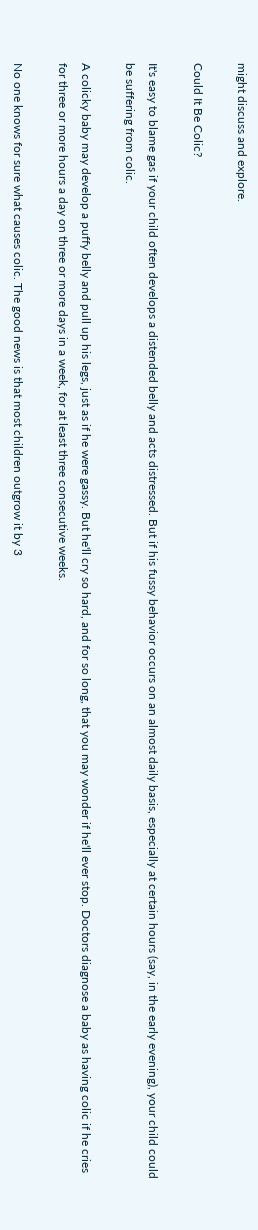might discuss and explore.

Could It Be Colic?

It's easy to blame gas if your child often develops a distended belly and acts distressed. But if his fussy behavior occurs on an almost daily basis, especially at certain hours (say, in the early evening), your child could be suffering from colic.

A colicky baby may develop a puffy belly and pull up his legs, just as if he were gassy. But he'll cry so hard, and for so long, that you may wonder if he'll ever stop. Doctors diagnose a baby as having colic if he cries for three or more hours a day on three or more days in a week, for at least three consecutive weeks.

No one knows for sure what causes colic. The good news is that most children outgrow it by 3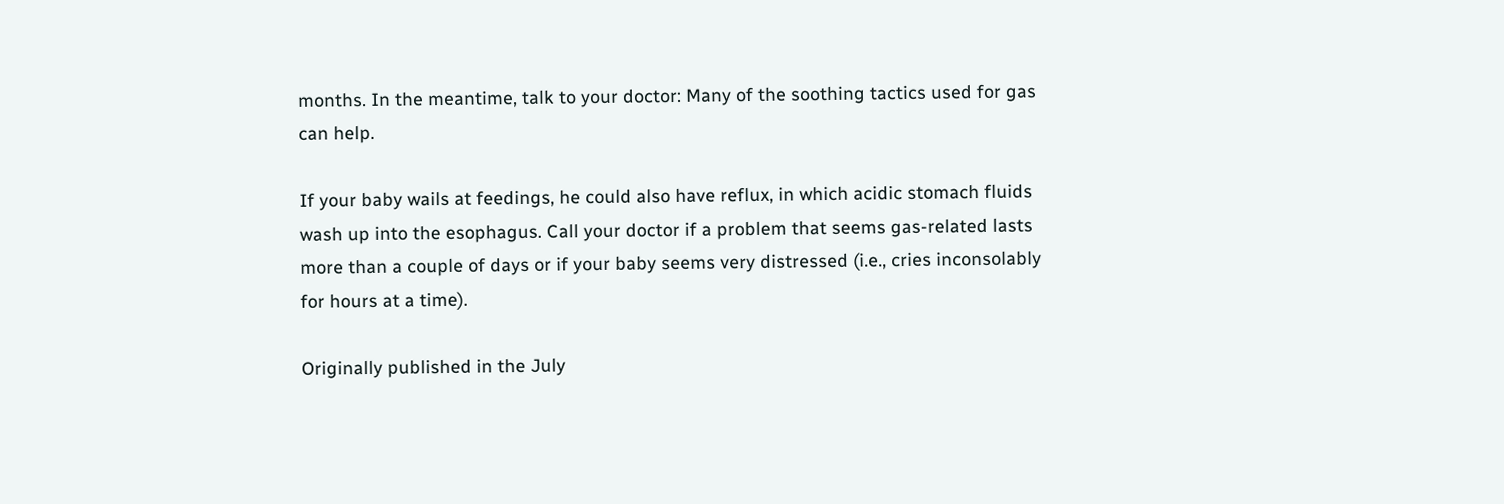months. In the meantime, talk to your doctor: Many of the soothing tactics used for gas can help.

If your baby wails at feedings, he could also have reflux, in which acidic stomach fluids wash up into the esophagus. Call your doctor if a problem that seems gas-related lasts more than a couple of days or if your baby seems very distressed (i.e., cries inconsolably for hours at a time).

Originally published in the July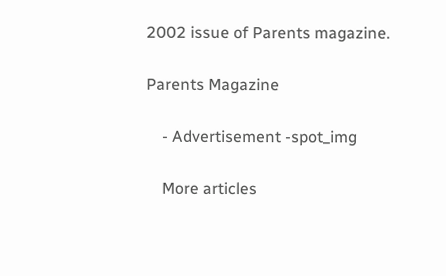2002 issue of Parents magazine.

Parents Magazine

    - Advertisement -spot_img

    More articles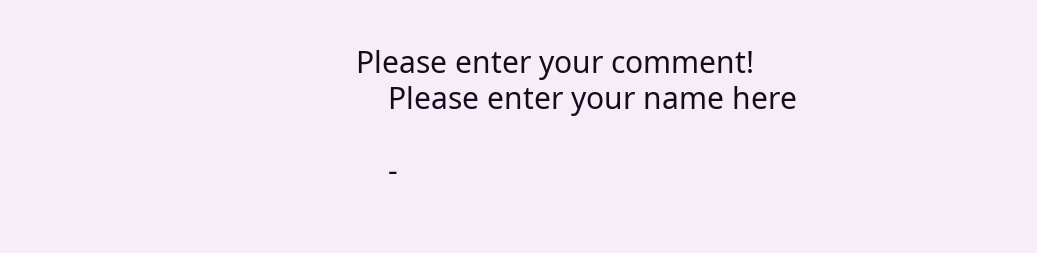Please enter your comment!
    Please enter your name here

    -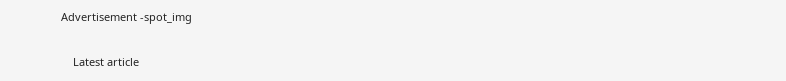Advertisement -spot_img

    Latest article